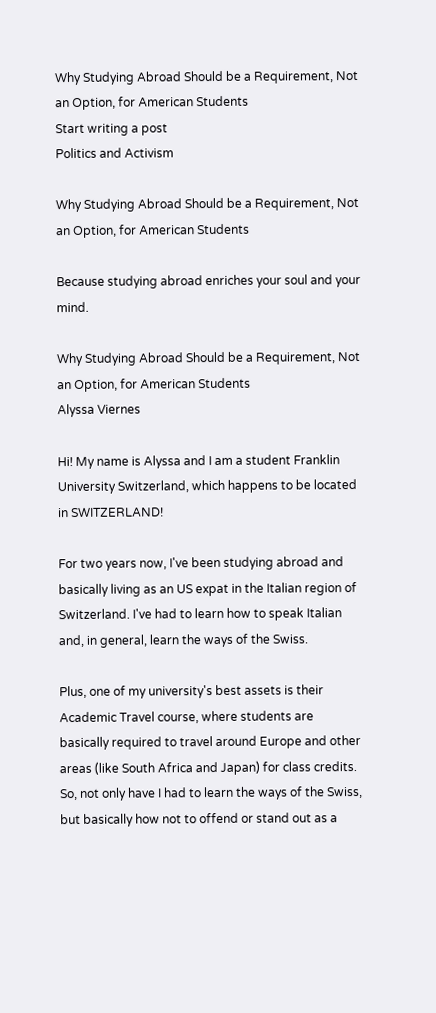Why Studying Abroad Should be a Requirement, Not an Option, for American Students
Start writing a post
Politics and Activism

Why Studying Abroad Should be a Requirement, Not an Option, for American Students

Because studying abroad enriches your soul and your mind.

Why Studying Abroad Should be a Requirement, Not an Option, for American Students
Alyssa Viernes

Hi! My name is Alyssa and I am a student Franklin University Switzerland, which happens to be located in SWITZERLAND!

For two years now, I've been studying abroad and basically living as an US expat in the Italian region of Switzerland. I've had to learn how to speak Italian and, in general, learn the ways of the Swiss.

Plus, one of my university's best assets is their Academic Travel course, where students are basically required to travel around Europe and other areas (like South Africa and Japan) for class credits. So, not only have I had to learn the ways of the Swiss, but basically how not to offend or stand out as a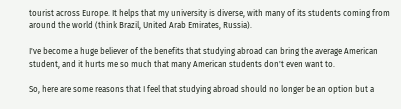tourist across Europe. It helps that my university is diverse, with many of its students coming from around the world (think Brazil, United Arab Emirates, Russia).

I've become a huge believer of the benefits that studying abroad can bring the average American student, and it hurts me so much that many American students don't even want to.

So, here are some reasons that I feel that studying abroad should no longer be an option but a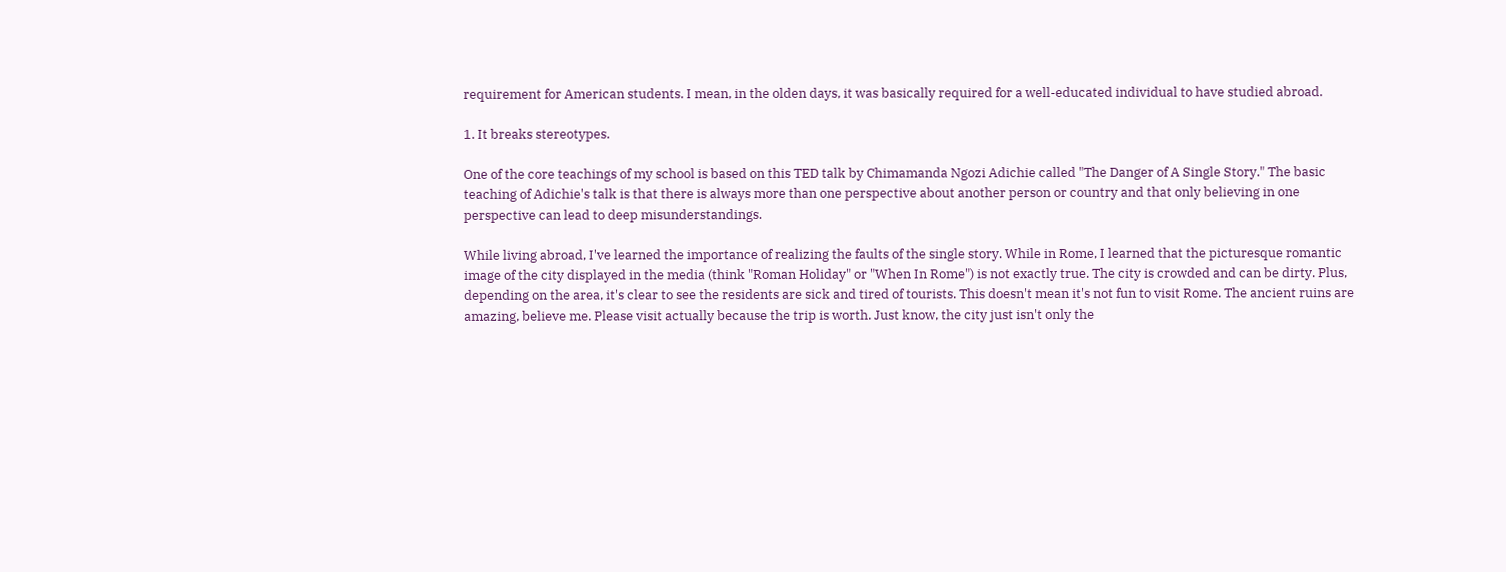requirement for American students. I mean, in the olden days, it was basically required for a well-educated individual to have studied abroad.

1. It breaks stereotypes.

One of the core teachings of my school is based on this TED talk by Chimamanda Ngozi Adichie called "The Danger of A Single Story." The basic teaching of Adichie's talk is that there is always more than one perspective about another person or country and that only believing in one perspective can lead to deep misunderstandings.

While living abroad, I've learned the importance of realizing the faults of the single story. While in Rome, I learned that the picturesque romantic image of the city displayed in the media (think "Roman Holiday" or "When In Rome") is not exactly true. The city is crowded and can be dirty. Plus, depending on the area, it's clear to see the residents are sick and tired of tourists. This doesn't mean it's not fun to visit Rome. The ancient ruins are amazing, believe me. Please visit actually because the trip is worth. Just know, the city just isn't only the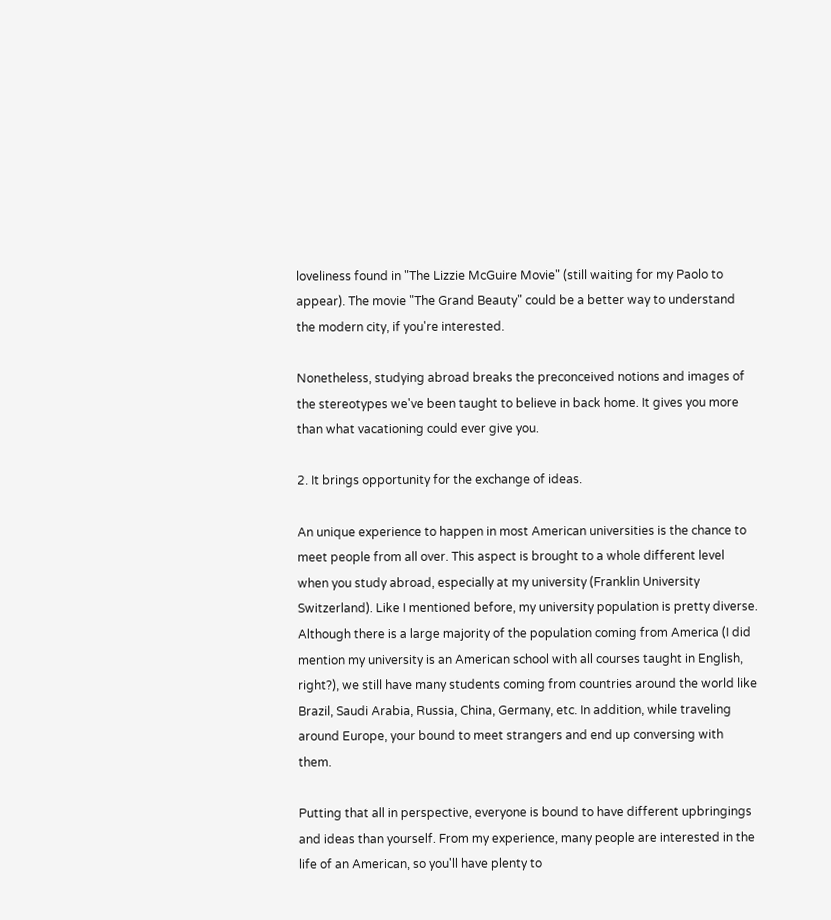loveliness found in "The Lizzie McGuire Movie" (still waiting for my Paolo to appear). The movie "The Grand Beauty" could be a better way to understand the modern city, if you're interested.

Nonetheless, studying abroad breaks the preconceived notions and images of the stereotypes we've been taught to believe in back home. It gives you more than what vacationing could ever give you.

2. It brings opportunity for the exchange of ideas.

An unique experience to happen in most American universities is the chance to meet people from all over. This aspect is brought to a whole different level when you study abroad, especially at my university (Franklin University Switzerland). Like I mentioned before, my university population is pretty diverse. Although there is a large majority of the population coming from America (I did mention my university is an American school with all courses taught in English, right?), we still have many students coming from countries around the world like Brazil, Saudi Arabia, Russia, China, Germany, etc. In addition, while traveling around Europe, your bound to meet strangers and end up conversing with them.

Putting that all in perspective, everyone is bound to have different upbringings and ideas than yourself. From my experience, many people are interested in the life of an American, so you'll have plenty to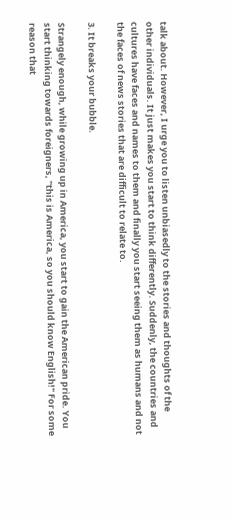talk about. However, I urge you to listen unbiasedly to the stories and thoughts of the other individuals. It just makes you start to think differently. Suddenly, the countries and cultures have faces and names to them and finally you start seeing them as humans and not the faces of news stories that are difficult to relate to.

3. It breaks your bubble.

Strangely enough, while growing up in America, you start to gain the American pride. You start thinking towards foreigners, "this is America, so you should know English!" For some reason that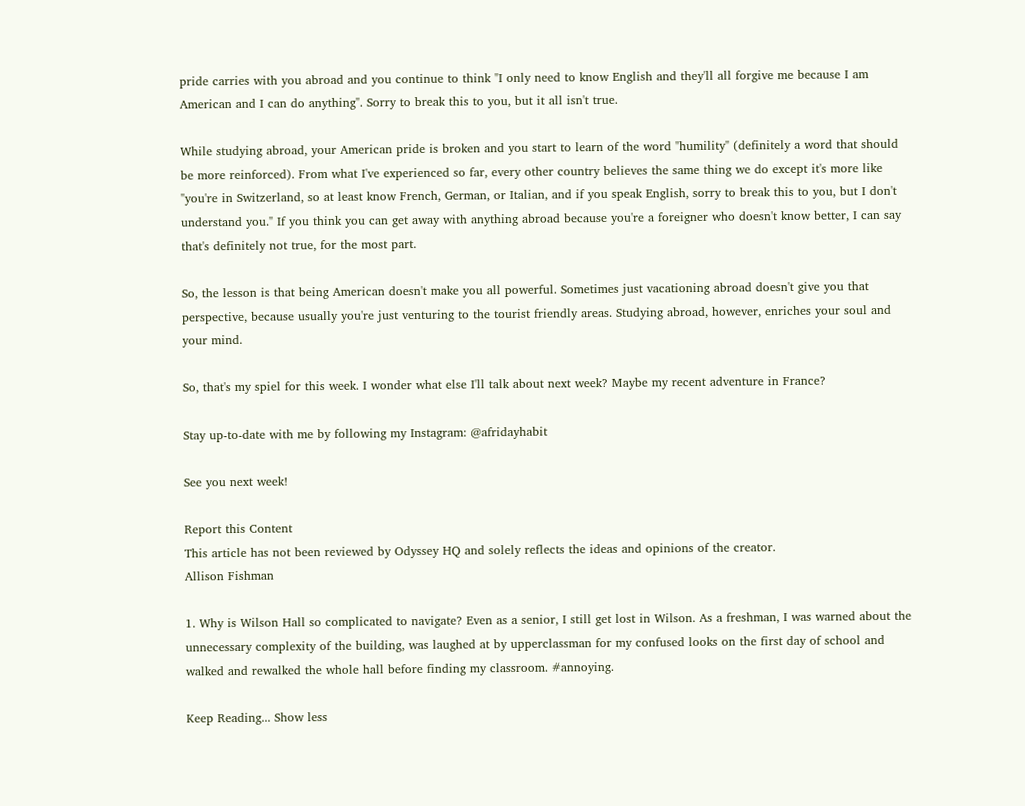pride carries with you abroad and you continue to think "I only need to know English and they'll all forgive me because I am American and I can do anything". Sorry to break this to you, but it all isn't true.

While studying abroad, your American pride is broken and you start to learn of the word "humility" (definitely a word that should be more reinforced). From what I've experienced so far, every other country believes the same thing we do except it's more like "you're in Switzerland, so at least know French, German, or Italian, and if you speak English, sorry to break this to you, but I don't understand you." If you think you can get away with anything abroad because you're a foreigner who doesn't know better, I can say that's definitely not true, for the most part.

So, the lesson is that being American doesn't make you all powerful. Sometimes just vacationing abroad doesn't give you that perspective, because usually you're just venturing to the tourist friendly areas. Studying abroad, however, enriches your soul and your mind.

So, that's my spiel for this week. I wonder what else I'll talk about next week? Maybe my recent adventure in France?

Stay up-to-date with me by following my Instagram: @afridayhabit

See you next week!

Report this Content
This article has not been reviewed by Odyssey HQ and solely reflects the ideas and opinions of the creator.
Allison Fishman

1. Why is Wilson Hall so complicated to navigate? Even as a senior, I still get lost in Wilson. As a freshman, I was warned about the unnecessary complexity of the building, was laughed at by upperclassman for my confused looks on the first day of school and walked and rewalked the whole hall before finding my classroom. #annoying.

Keep Reading... Show less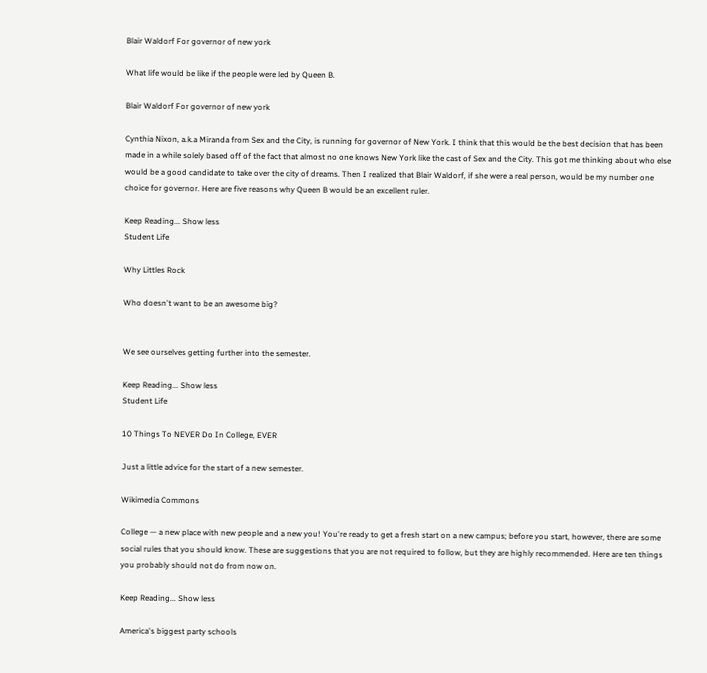Blair Waldorf For governor of new york

What life would be like if the people were led by Queen B.

Blair Waldorf For governor of new york

Cynthia Nixon, a.k.a Miranda from Sex and the City, is running for governor of New York. I think that this would be the best decision that has been made in a while solely based off of the fact that almost no one knows New York like the cast of Sex and the City. This got me thinking about who else would be a good candidate to take over the city of dreams. Then I realized that Blair Waldorf, if she were a real person, would be my number one choice for governor. Here are five reasons why Queen B would be an excellent ruler.

Keep Reading... Show less
Student Life

Why Littles Rock

Who doesn't want to be an awesome big?


We see ourselves getting further into the semester.

Keep Reading... Show less
Student Life

10 Things To NEVER Do In College, EVER

Just a little advice for the start of a new semester.

Wikimedia Commons

College — a new place with new people and a new you! You're ready to get a fresh start on a new campus; before you start, however, there are some social rules that you should know. These are suggestions that you are not required to follow, but they are highly recommended. Here are ten things you probably should not do from now on.

Keep Reading... Show less

America's biggest party schools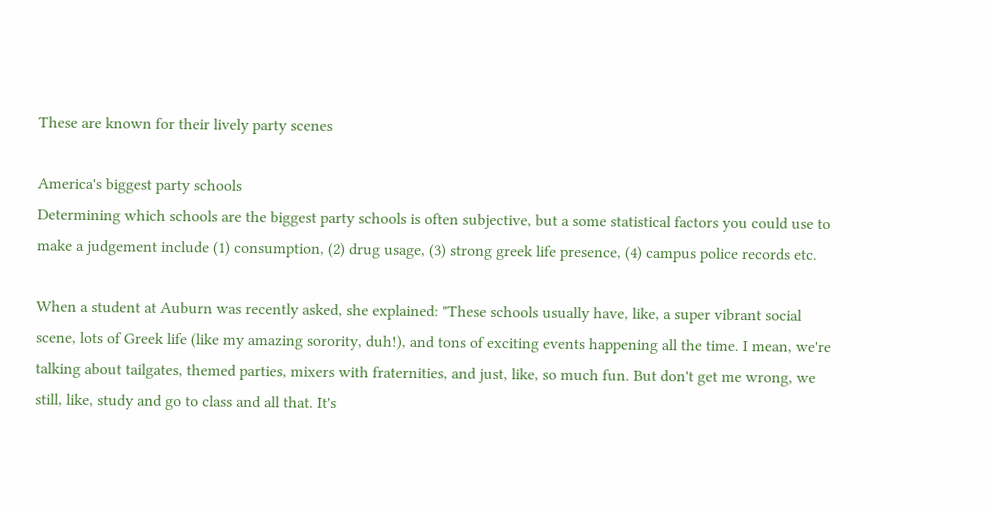These are known for their lively party scenes

America's biggest party schools
Determining which schools are the biggest party schools is often subjective, but a some statistical factors you could use to make a judgement include (1) consumption, (2) drug usage, (3) strong greek life presence, (4) campus police records etc.

When a student at Auburn was recently asked, she explained: "These schools usually have, like, a super vibrant social scene, lots of Greek life (like my amazing sorority, duh!), and tons of exciting events happening all the time. I mean, we're talking about tailgates, themed parties, mixers with fraternities, and just, like, so much fun. But don't get me wrong, we still, like, study and go to class and all that. It's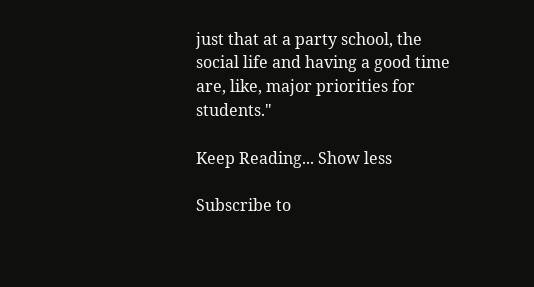just that at a party school, the social life and having a good time are, like, major priorities for students."

Keep Reading... Show less

Subscribe to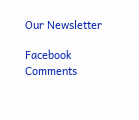Our Newsletter

Facebook Comments